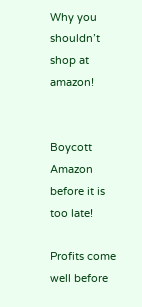Why you shouldn’t shop at amazon!


Boycott Amazon before it is too late!

Profits come well before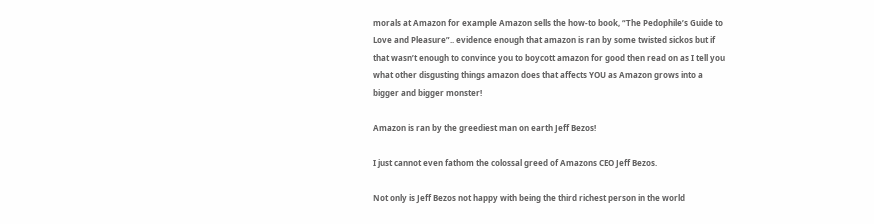morals at Amazon for example Amazon sells the how-to book, “The Pedophile’s Guide to Love and Pleasure”.. evidence enough that amazon is ran by some twisted sickos but if that wasn’t enough to convince you to boycott amazon for good then read on as I tell you what other disgusting things amazon does that affects YOU as Amazon grows into a bigger and bigger monster!

Amazon is ran by the greediest man on earth Jeff Bezos!

I just cannot even fathom the colossal greed of Amazons CEO Jeff Bezos.

Not only is Jeff Bezos not happy with being the third richest person in the world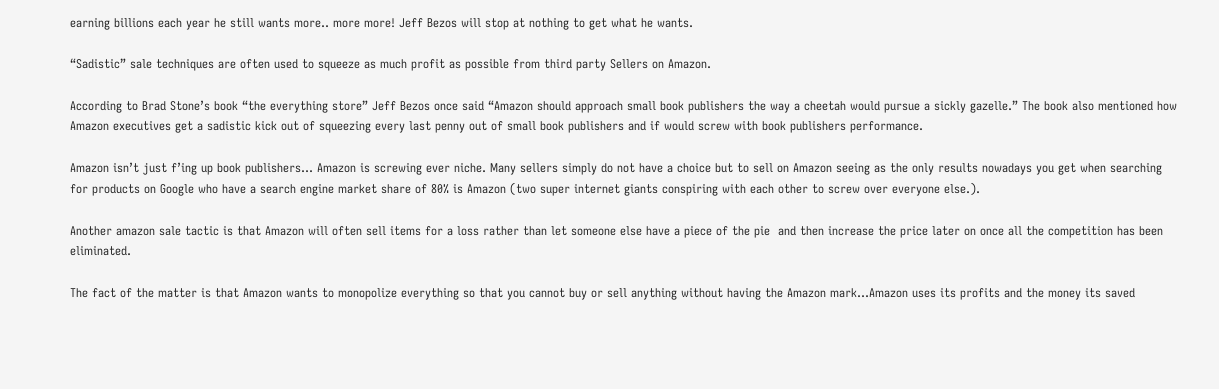earning billions each year he still wants more.. more more! Jeff Bezos will stop at nothing to get what he wants.

“Sadistic” sale techniques are often used to squeeze as much profit as possible from third party Sellers on Amazon.

According to Brad Stone’s book “the everything store” Jeff Bezos once said “Amazon should approach small book publishers the way a cheetah would pursue a sickly gazelle.” The book also mentioned how Amazon executives get a sadistic kick out of squeezing every last penny out of small book publishers and if would screw with book publishers performance.

Amazon isn’t just f’ing up book publishers… Amazon is screwing ever niche. Many sellers simply do not have a choice but to sell on Amazon seeing as the only results nowadays you get when searching for products on Google who have a search engine market share of 80% is Amazon (two super internet giants conspiring with each other to screw over everyone else.).

Another amazon sale tactic is that Amazon will often sell items for a loss rather than let someone else have a piece of the pie  and then increase the price later on once all the competition has been eliminated.

The fact of the matter is that Amazon wants to monopolize everything so that you cannot buy or sell anything without having the Amazon mark…Amazon uses its profits and the money its saved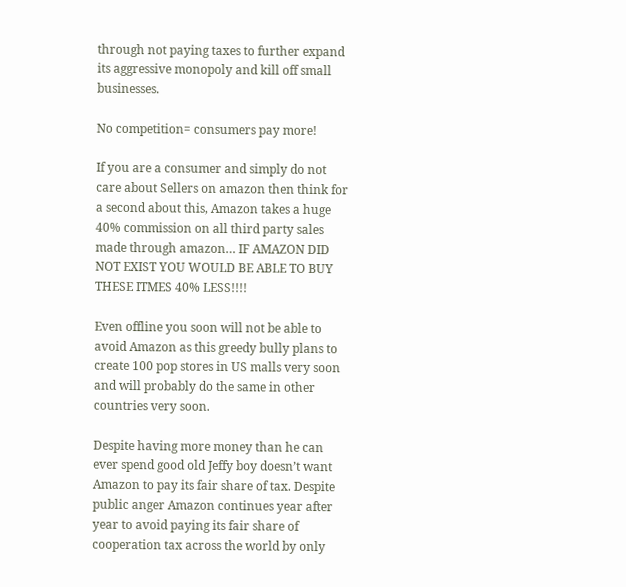through not paying taxes to further expand its aggressive monopoly and kill off small businesses.

No competition= consumers pay more!

If you are a consumer and simply do not care about Sellers on amazon then think for a second about this, Amazon takes a huge 40% commission on all third party sales made through amazon… IF AMAZON DID NOT EXIST YOU WOULD BE ABLE TO BUY THESE ITMES 40% LESS!!!!

Even offline you soon will not be able to avoid Amazon as this greedy bully plans to create 100 pop stores in US malls very soon and will probably do the same in other countries very soon.

Despite having more money than he can ever spend good old Jeffy boy doesn’t want Amazon to pay its fair share of tax. Despite public anger Amazon continues year after year to avoid paying its fair share of cooperation tax across the world by only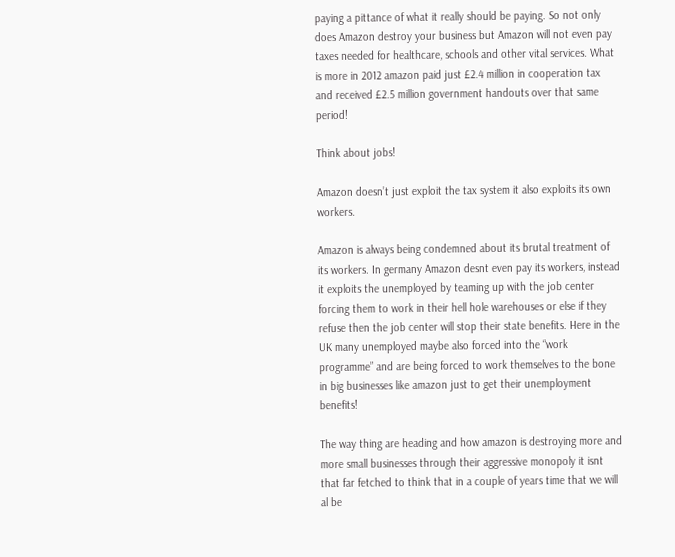paying a pittance of what it really should be paying. So not only does Amazon destroy your business but Amazon will not even pay taxes needed for healthcare, schools and other vital services. What is more in 2012 amazon paid just £2.4 million in cooperation tax and received £2.5 million government handouts over that same period!

Think about jobs!

Amazon doesn’t just exploit the tax system it also exploits its own workers.

Amazon is always being condemned about its brutal treatment of its workers. In germany Amazon desnt even pay its workers, instead it exploits the unemployed by teaming up with the job center forcing them to work in their hell hole warehouses or else if they refuse then the job center will stop their state benefits. Here in the UK many unemployed maybe also forced into the “work programme” and are being forced to work themselves to the bone in big businesses like amazon just to get their unemployment benefits!

The way thing are heading and how amazon is destroying more and more small businesses through their aggressive monopoly it isnt that far fetched to think that in a couple of years time that we will al be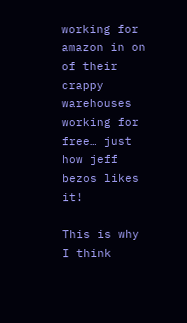working for amazon in on of their crappy warehouses working for free… just how jeff bezos likes it!

This is why I think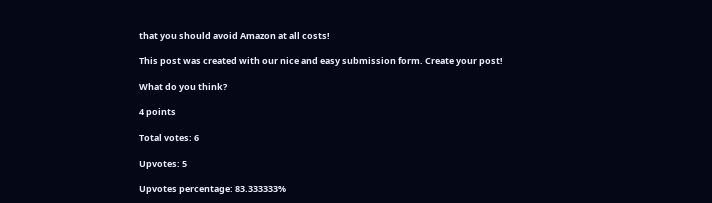that you should avoid Amazon at all costs!

This post was created with our nice and easy submission form. Create your post!

What do you think?

4 points

Total votes: 6

Upvotes: 5

Upvotes percentage: 83.333333%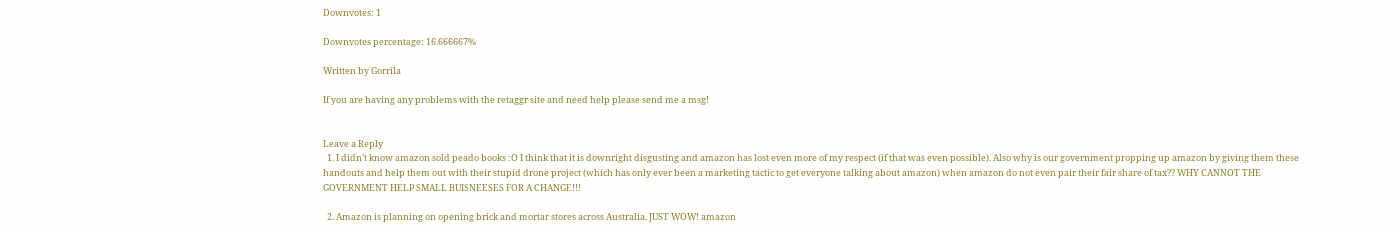Downvotes: 1

Downvotes percentage: 16.666667%

Written by Gorrila

If you are having any problems with the retaggr site and need help please send me a msg!


Leave a Reply
  1. I didn’t know amazon sold peado books :O I think that it is downright disgusting and amazon has lost even more of my respect (if that was even possible). Also why is our government propping up amazon by giving them these handouts and help them out with their stupid drone project (which has only ever been a marketing tactic to get everyone talking about amazon) when amazon do not even pair their fair share of tax?? WHY CANNOT THE GOVERNMENT HELP SMALL BUISNEESES FOR A CHANGE!!!

  2. Amazon is planning on opening brick and mortar stores across Australia. JUST WOW! amazon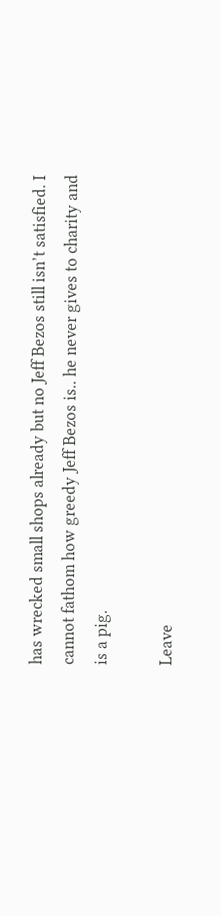has wrecked small shops already but no Jeff Bezos still isn’t satisfied. I cannot fathom how greedy Jeff Bezos is.. he never gives to charity and is a pig.

Leave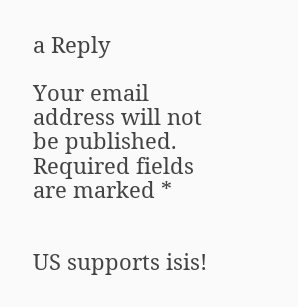a Reply

Your email address will not be published. Required fields are marked *


US supports isis!